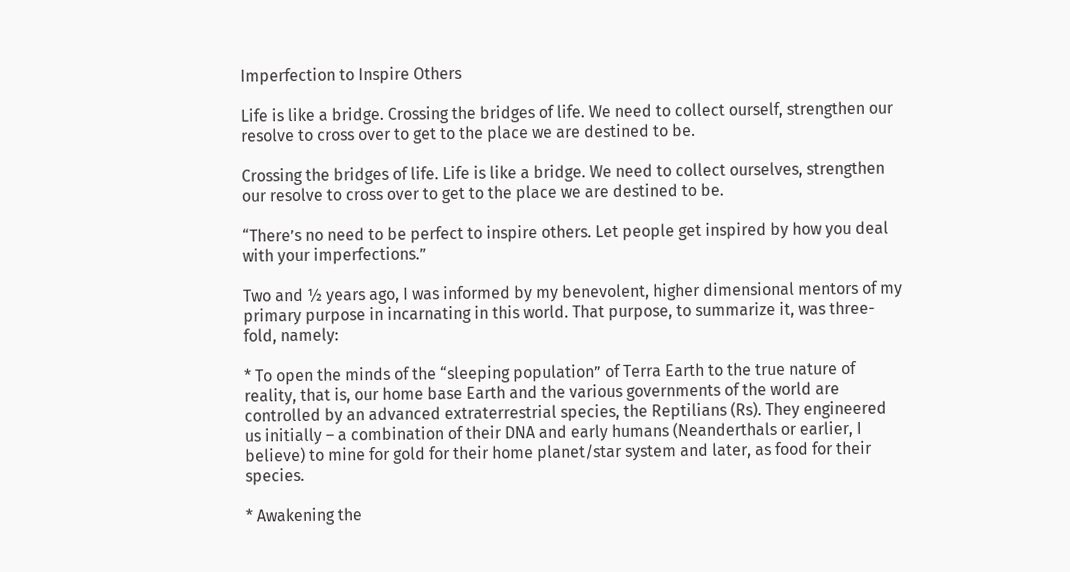Imperfection to Inspire Others

Life is like a bridge. Crossing the bridges of life. We need to collect ourself, strengthen our resolve to cross over to get to the place we are destined to be.

Crossing the bridges of life. Life is like a bridge. We need to collect ourselves, strengthen our resolve to cross over to get to the place we are destined to be.

“There’s no need to be perfect to inspire others. Let people get inspired by how you deal with your imperfections.”

Two and ½ years ago, I was informed by my benevolent, higher dimensional mentors of my primary purpose in incarnating in this world. That purpose, to summarize it, was three-fold, namely:

* To open the minds of the “sleeping population” of Terra Earth to the true nature of reality, that is, our home base Earth and the various governments of the world are controlled by an advanced extraterrestrial species, the Reptilians (Rs). They engineered us initially – a combination of their DNA and early humans (Neanderthals or earlier, I believe) to mine for gold for their home planet/star system and later, as food for their species.

* Awakening the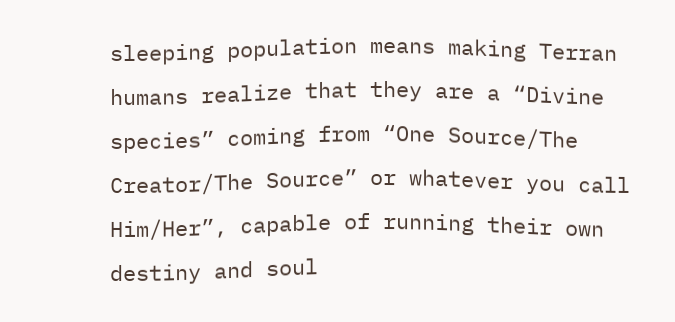sleeping population means making Terran humans realize that they are a “Divine species” coming from “One Source/The Creator/The Source” or whatever you call Him/Her”, capable of running their own destiny and soul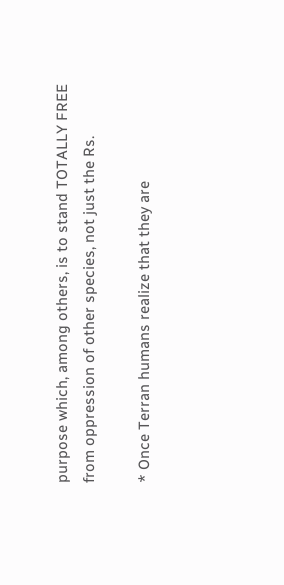purpose which, among others, is to stand TOTALLY FREE  from oppression of other species, not just the Rs.

* Once Terran humans realize that they are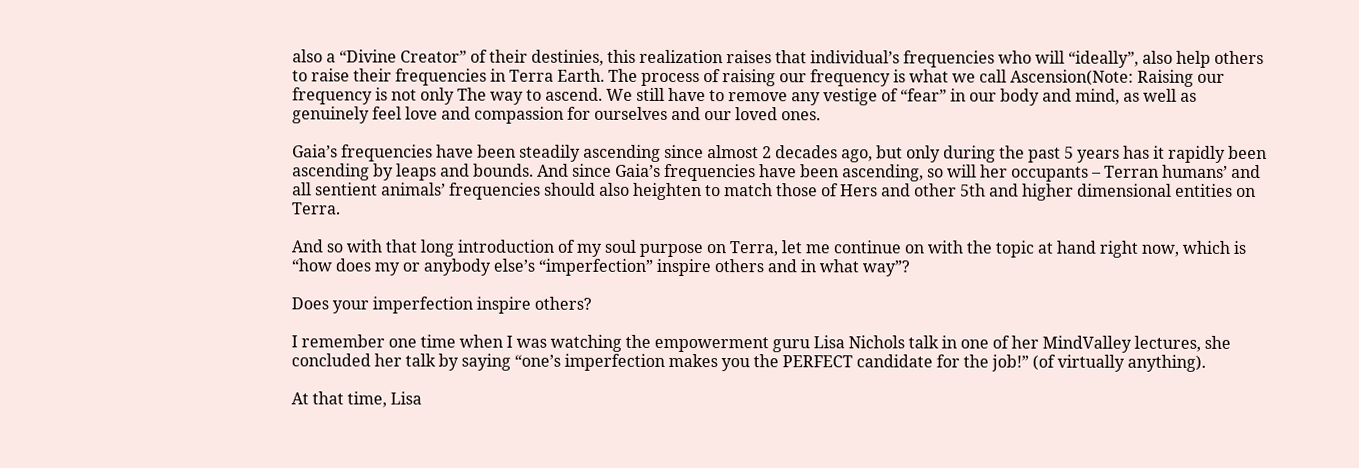also a “Divine Creator” of their destinies, this realization raises that individual’s frequencies who will “ideally”, also help others to raise their frequencies in Terra Earth. The process of raising our frequency is what we call Ascension(Note: Raising our frequency is not only The way to ascend. We still have to remove any vestige of “fear” in our body and mind, as well as genuinely feel love and compassion for ourselves and our loved ones.

Gaia’s frequencies have been steadily ascending since almost 2 decades ago, but only during the past 5 years has it rapidly been ascending by leaps and bounds. And since Gaia’s frequencies have been ascending, so will her occupants – Terran humans’ and all sentient animals’ frequencies should also heighten to match those of Hers and other 5th and higher dimensional entities on Terra.

And so with that long introduction of my soul purpose on Terra, let me continue on with the topic at hand right now, which is “how does my or anybody else’s “imperfection” inspire others and in what way”?

Does your imperfection inspire others?

I remember one time when I was watching the empowerment guru Lisa Nichols talk in one of her MindValley lectures, she concluded her talk by saying “one’s imperfection makes you the PERFECT candidate for the job!” (of virtually anything).

At that time, Lisa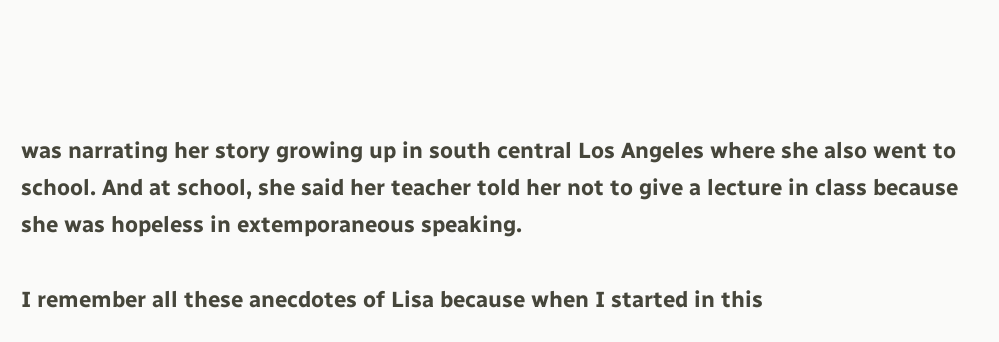was narrating her story growing up in south central Los Angeles where she also went to school. And at school, she said her teacher told her not to give a lecture in class because she was hopeless in extemporaneous speaking.

I remember all these anecdotes of Lisa because when I started in this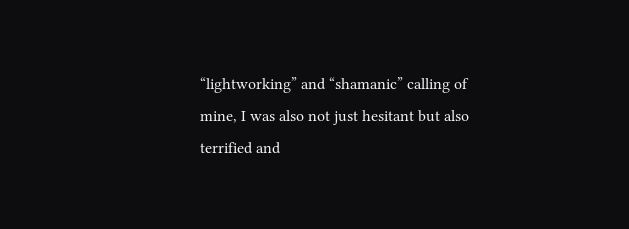“lightworking” and “shamanic” calling of mine, I was also not just hesitant but also terrified and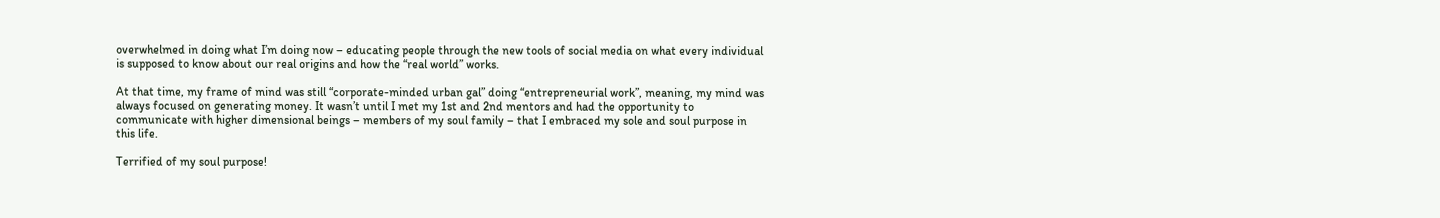overwhelmed in doing what I’m doing now – educating people through the new tools of social media on what every individual is supposed to know about our real origins and how the “real world” works.

At that time, my frame of mind was still “corporate-minded urban gal” doing “entrepreneurial work”, meaning, my mind was always focused on generating money. It wasn’t until I met my 1st and 2nd mentors and had the opportunity to communicate with higher dimensional beings – members of my soul family – that I embraced my sole and soul purpose in this life.

Terrified of my soul purpose!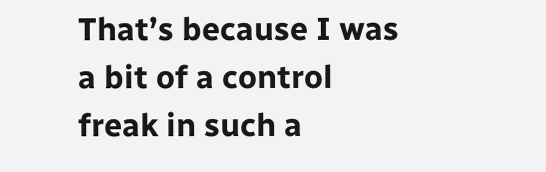That’s because I was a bit of a control freak in such a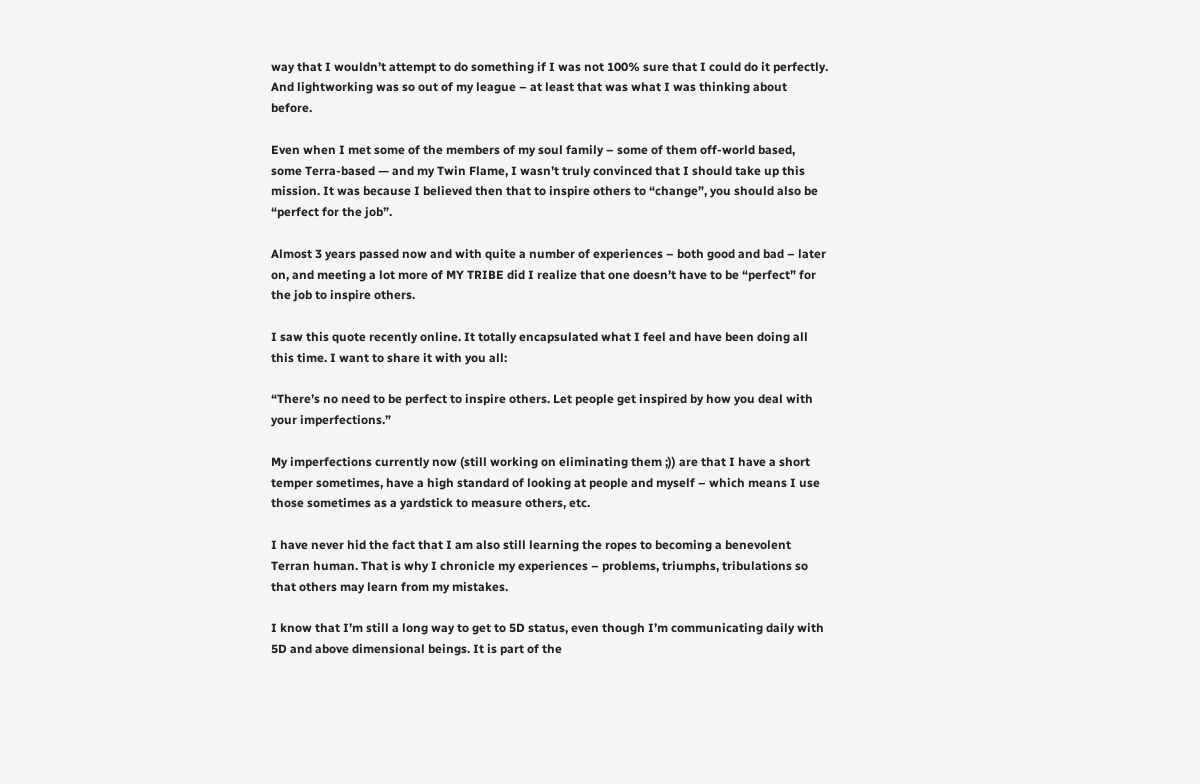way that I wouldn’t attempt to do something if I was not 100% sure that I could do it perfectly. And lightworking was so out of my league – at least that was what I was thinking about before.

Even when I met some of the members of my soul family – some of them off-world based, some Terra-based — and my Twin Flame, I wasn’t truly convinced that I should take up this mission. It was because I believed then that to inspire others to “change”, you should also be “perfect for the job”.

Almost 3 years passed now and with quite a number of experiences – both good and bad – later on, and meeting a lot more of MY TRIBE did I realize that one doesn’t have to be “perfect” for the job to inspire others.

I saw this quote recently online. It totally encapsulated what I feel and have been doing all this time. I want to share it with you all:

“There’s no need to be perfect to inspire others. Let people get inspired by how you deal with your imperfections.”

My imperfections currently now (still working on eliminating them ;)) are that I have a short temper sometimes, have a high standard of looking at people and myself – which means I use those sometimes as a yardstick to measure others, etc.

I have never hid the fact that I am also still learning the ropes to becoming a benevolent Terran human. That is why I chronicle my experiences – problems, triumphs, tribulations so that others may learn from my mistakes.

I know that I’m still a long way to get to 5D status, even though I’m communicating daily with 5D and above dimensional beings. It is part of the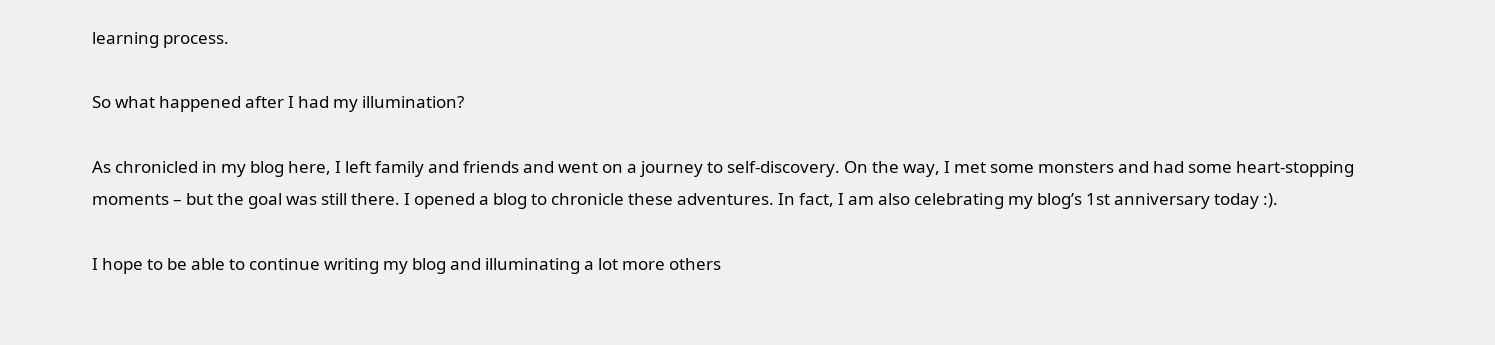learning process.

So what happened after I had my illumination?

As chronicled in my blog here, I left family and friends and went on a journey to self-discovery. On the way, I met some monsters and had some heart-stopping moments – but the goal was still there. I opened a blog to chronicle these adventures. In fact, I am also celebrating my blog’s 1st anniversary today :).

I hope to be able to continue writing my blog and illuminating a lot more others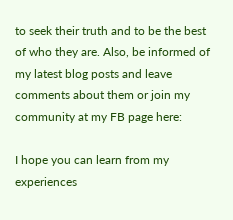to seek their truth and to be the best of who they are. Also, be informed of my latest blog posts and leave comments about them or join my community at my FB page here:

I hope you can learn from my experiences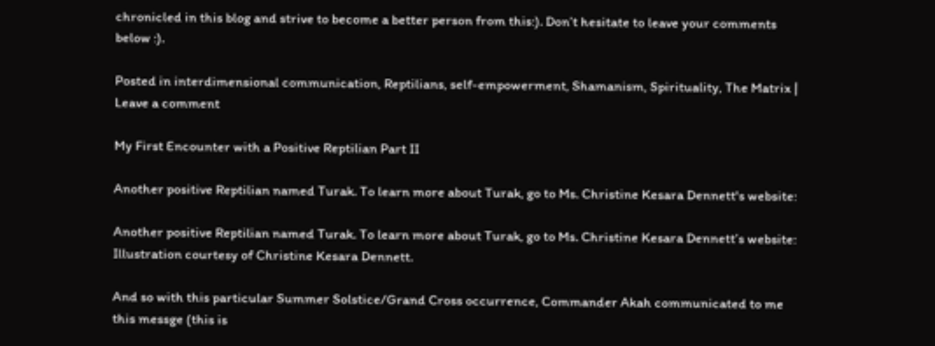chronicled in this blog and strive to become a better person from this:). Don’t hesitate to leave your comments below :).

Posted in interdimensional communication, Reptilians, self-empowerment, Shamanism, Spirituality, The Matrix | Leave a comment

My First Encounter with a Positive Reptilian Part II

Another positive Reptilian named Turak. To learn more about Turak, go to Ms. Christine Kesara Dennett's website:

Another positive Reptilian named Turak. To learn more about Turak, go to Ms. Christine Kesara Dennett’s website: Illustration courtesy of Christine Kesara Dennett.

And so with this particular Summer Solstice/Grand Cross occurrence, Commander Akah communicated to me this messge (this is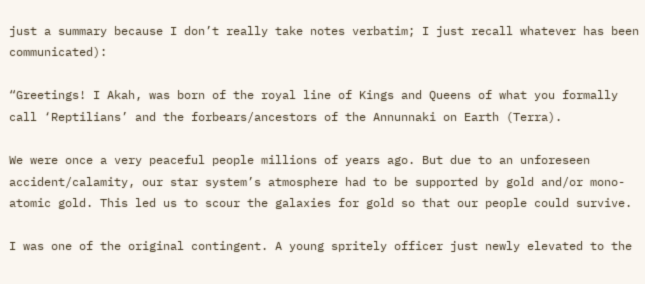just a summary because I don’t really take notes verbatim; I just recall whatever has been communicated):

“Greetings! I Akah, was born of the royal line of Kings and Queens of what you formally call ‘Reptilians’ and the forbears/ancestors of the Annunnaki on Earth (Terra).

We were once a very peaceful people millions of years ago. But due to an unforeseen accident/calamity, our star system’s atmosphere had to be supported by gold and/or mono-atomic gold. This led us to scour the galaxies for gold so that our people could survive.

I was one of the original contingent. A young spritely officer just newly elevated to the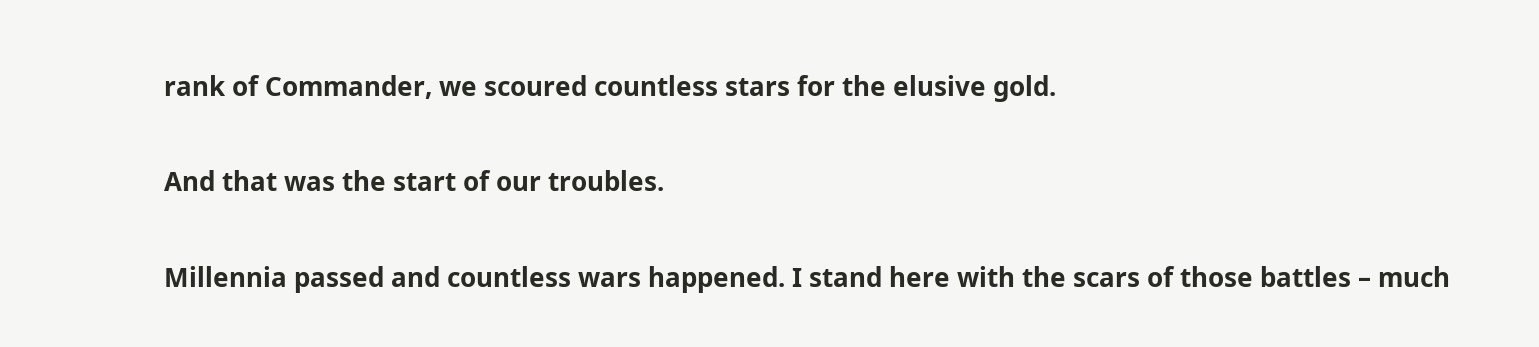rank of Commander, we scoured countless stars for the elusive gold.

And that was the start of our troubles.

Millennia passed and countless wars happened. I stand here with the scars of those battles – much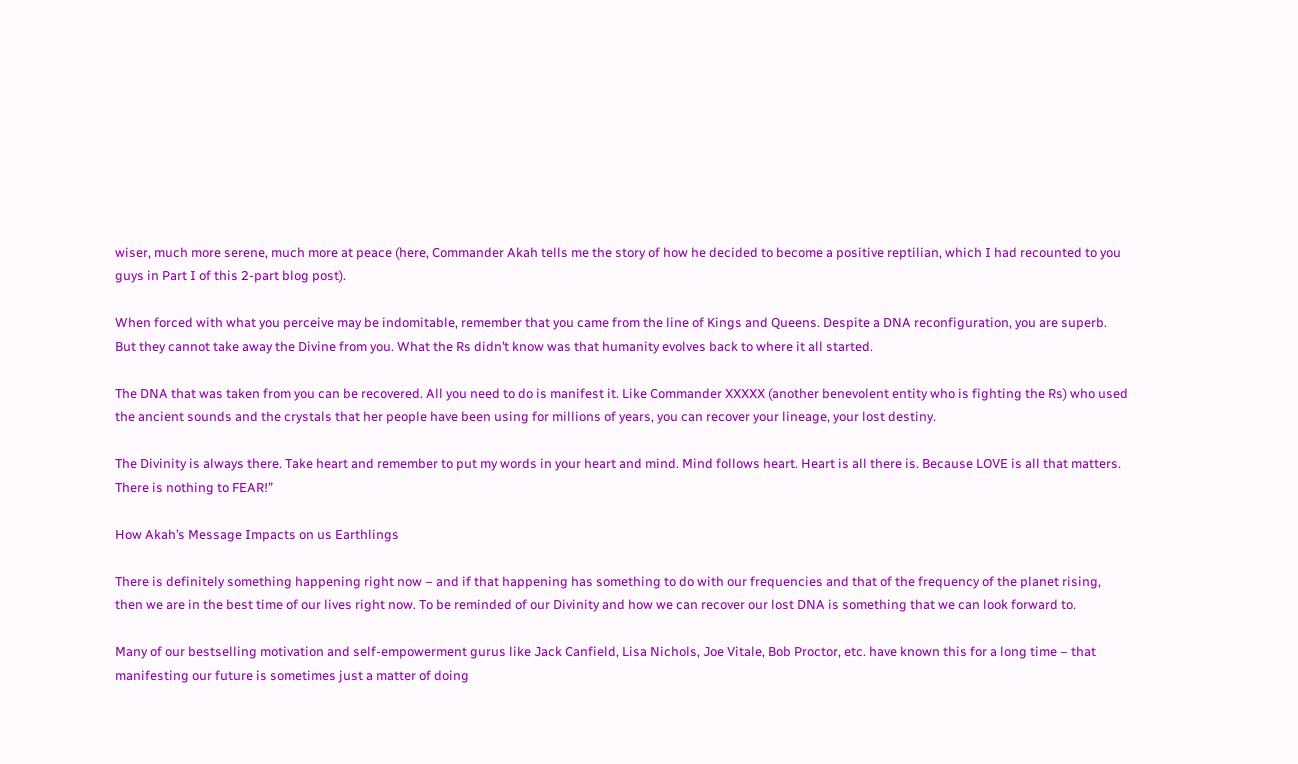wiser, much more serene, much more at peace (here, Commander Akah tells me the story of how he decided to become a positive reptilian, which I had recounted to you guys in Part I of this 2-part blog post).

When forced with what you perceive may be indomitable, remember that you came from the line of Kings and Queens. Despite a DNA reconfiguration, you are superb. But they cannot take away the Divine from you. What the Rs didn’t know was that humanity evolves back to where it all started.

The DNA that was taken from you can be recovered. All you need to do is manifest it. Like Commander XXXXX (another benevolent entity who is fighting the Rs) who used the ancient sounds and the crystals that her people have been using for millions of years, you can recover your lineage, your lost destiny.

The Divinity is always there. Take heart and remember to put my words in your heart and mind. Mind follows heart. Heart is all there is. Because LOVE is all that matters. There is nothing to FEAR!”

How Akah’s Message Impacts on us Earthlings

There is definitely something happening right now – and if that happening has something to do with our frequencies and that of the frequency of the planet rising, then we are in the best time of our lives right now. To be reminded of our Divinity and how we can recover our lost DNA is something that we can look forward to.

Many of our bestselling motivation and self-empowerment gurus like Jack Canfield, Lisa Nichols, Joe Vitale, Bob Proctor, etc. have known this for a long time – that manifesting our future is sometimes just a matter of doing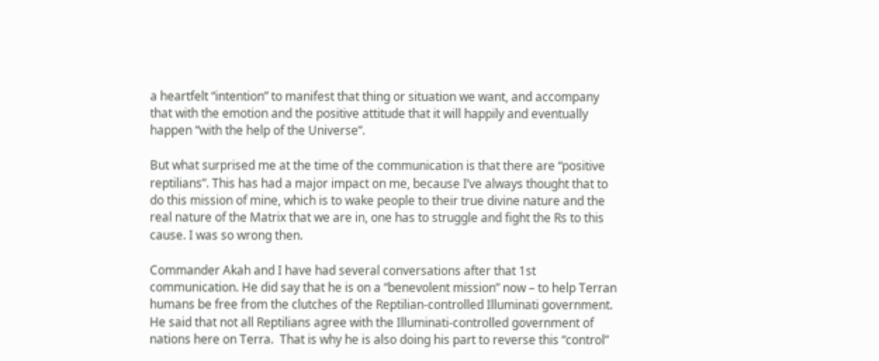a heartfelt “intention” to manifest that thing or situation we want, and accompany that with the emotion and the positive attitude that it will happily and eventually happen “with the help of the Universe”.

But what surprised me at the time of the communication is that there are “positive reptilians”. This has had a major impact on me, because I’ve always thought that to do this mission of mine, which is to wake people to their true divine nature and the real nature of the Matrix that we are in, one has to struggle and fight the Rs to this cause. I was so wrong then.

Commander Akah and I have had several conversations after that 1st communication. He did say that he is on a “benevolent mission” now – to help Terran humans be free from the clutches of the Reptilian-controlled Illuminati government. He said that not all Reptilians agree with the Illuminati-controlled government of nations here on Terra.  That is why he is also doing his part to reverse this “control”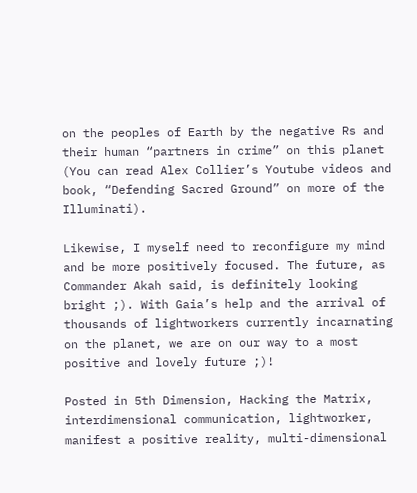on the peoples of Earth by the negative Rs and their human “partners in crime” on this planet (You can read Alex Collier’s Youtube videos and book, “Defending Sacred Ground” on more of the Illuminati).

Likewise, I myself need to reconfigure my mind and be more positively focused. The future, as Commander Akah said, is definitely looking bright ;). With Gaia’s help and the arrival of thousands of lightworkers currently incarnating on the planet, we are on our way to a most positive and lovely future ;)!

Posted in 5th Dimension, Hacking the Matrix, interdimensional communication, lightworker, manifest a positive reality, multi-dimensional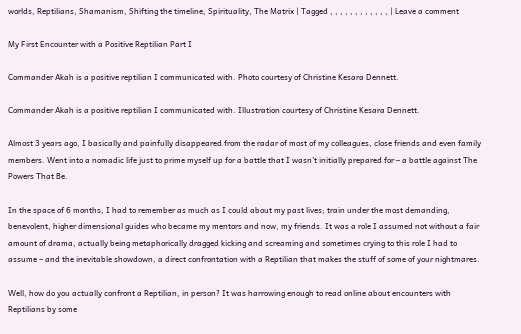worlds, Reptilians, Shamanism, Shifting the timeline, Spirituality, The Matrix | Tagged , , , , , , , , , , , , | Leave a comment

My First Encounter with a Positive Reptilian Part I

Commander Akah is a positive reptilian I communicated with. Photo courtesy of Christine Kesara Dennett.

Commander Akah is a positive reptilian I communicated with. Illustration courtesy of Christine Kesara Dennett.

Almost 3 years ago, I basically and painfully disappeared from the radar of most of my colleagues, close friends and even family members. Went into a nomadic life just to prime myself up for a battle that I wasn’t initially prepared for – a battle against The Powers That Be.

In the space of 6 months, I had to remember as much as I could about my past lives; train under the most demanding, benevolent, higher dimensional guides who became my mentors and now, my friends. It was a role I assumed not without a fair amount of drama, actually being metaphorically dragged kicking and screaming and sometimes crying to this role I had to assume – and the inevitable showdown, a direct confrontation with a Reptilian that makes the stuff of some of your nightmares.

Well, how do you actually confront a Reptilian, in person? It was harrowing enough to read online about encounters with Reptilians by some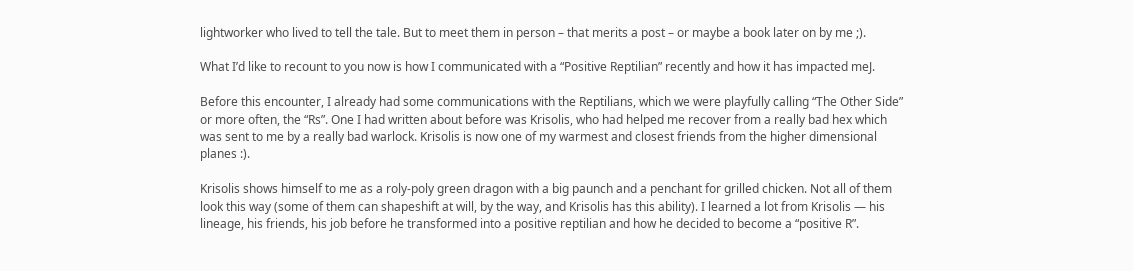lightworker who lived to tell the tale. But to meet them in person – that merits a post – or maybe a book later on by me ;).

What I’d like to recount to you now is how I communicated with a “Positive Reptilian” recently and how it has impacted meJ.

Before this encounter, I already had some communications with the Reptilians, which we were playfully calling “The Other Side” or more often, the “Rs”. One I had written about before was Krisolis, who had helped me recover from a really bad hex which was sent to me by a really bad warlock. Krisolis is now one of my warmest and closest friends from the higher dimensional planes :).

Krisolis shows himself to me as a roly-poly green dragon with a big paunch and a penchant for grilled chicken. Not all of them look this way (some of them can shapeshift at will, by the way, and Krisolis has this ability). I learned a lot from Krisolis — his lineage, his friends, his job before he transformed into a positive reptilian and how he decided to become a “positive R”.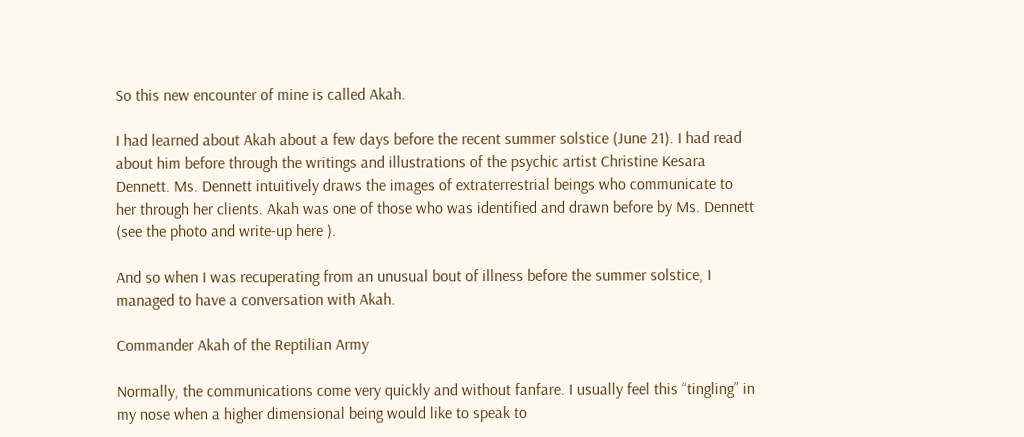So this new encounter of mine is called Akah.

I had learned about Akah about a few days before the recent summer solstice (June 21). I had read about him before through the writings and illustrations of the psychic artist Christine Kesara Dennett. Ms. Dennett intuitively draws the images of extraterrestrial beings who communicate to her through her clients. Akah was one of those who was identified and drawn before by Ms. Dennett (see the photo and write-up here ).

And so when I was recuperating from an unusual bout of illness before the summer solstice, I managed to have a conversation with Akah.

Commander Akah of the Reptilian Army

Normally, the communications come very quickly and without fanfare. I usually feel this “tingling” in my nose when a higher dimensional being would like to speak to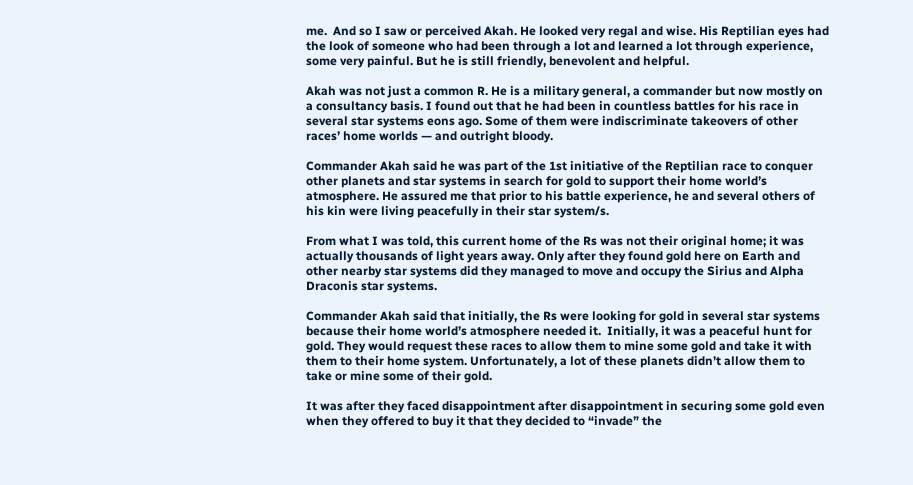me.  And so I saw or perceived Akah. He looked very regal and wise. His Reptilian eyes had the look of someone who had been through a lot and learned a lot through experience, some very painful. But he is still friendly, benevolent and helpful.

Akah was not just a common R. He is a military general, a commander but now mostly on a consultancy basis. I found out that he had been in countless battles for his race in several star systems eons ago. Some of them were indiscriminate takeovers of other races’ home worlds — and outright bloody.

Commander Akah said he was part of the 1st initiative of the Reptilian race to conquer other planets and star systems in search for gold to support their home world’s atmosphere. He assured me that prior to his battle experience, he and several others of his kin were living peacefully in their star system/s.

From what I was told, this current home of the Rs was not their original home; it was actually thousands of light years away. Only after they found gold here on Earth and other nearby star systems did they managed to move and occupy the Sirius and Alpha Draconis star systems.

Commander Akah said that initially, the Rs were looking for gold in several star systems because their home world’s atmosphere needed it.  Initially, it was a peaceful hunt for gold. They would request these races to allow them to mine some gold and take it with them to their home system. Unfortunately, a lot of these planets didn’t allow them to take or mine some of their gold.

It was after they faced disappointment after disappointment in securing some gold even when they offered to buy it that they decided to “invade” the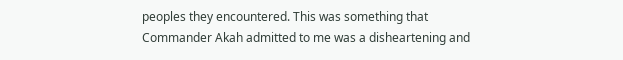peoples they encountered. This was something that Commander Akah admitted to me was a disheartening and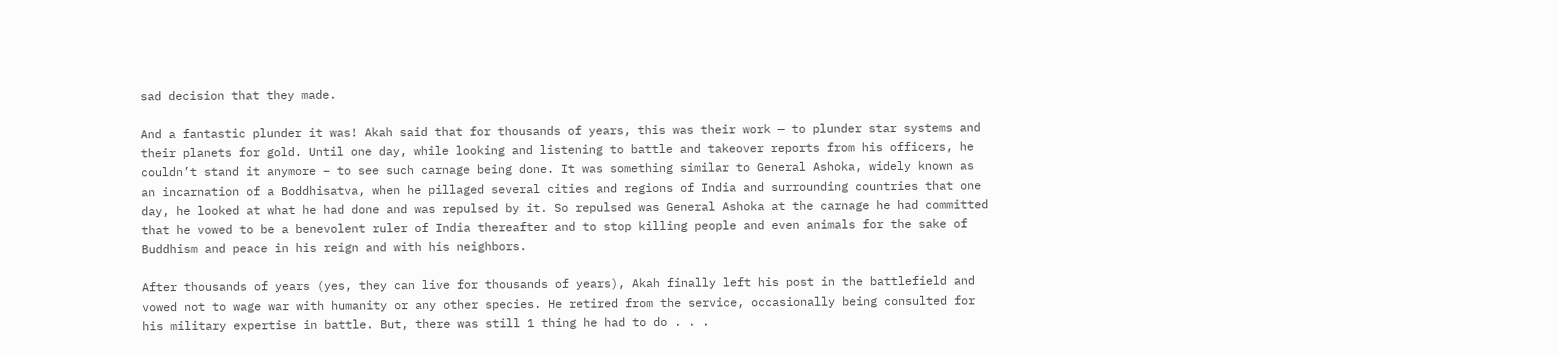sad decision that they made.

And a fantastic plunder it was! Akah said that for thousands of years, this was their work — to plunder star systems and their planets for gold. Until one day, while looking and listening to battle and takeover reports from his officers, he couldn’t stand it anymore – to see such carnage being done. It was something similar to General Ashoka, widely known as an incarnation of a Boddhisatva, when he pillaged several cities and regions of India and surrounding countries that one day, he looked at what he had done and was repulsed by it. So repulsed was General Ashoka at the carnage he had committed that he vowed to be a benevolent ruler of India thereafter and to stop killing people and even animals for the sake of Buddhism and peace in his reign and with his neighbors.

After thousands of years (yes, they can live for thousands of years), Akah finally left his post in the battlefield and vowed not to wage war with humanity or any other species. He retired from the service, occasionally being consulted for his military expertise in battle. But, there was still 1 thing he had to do . . .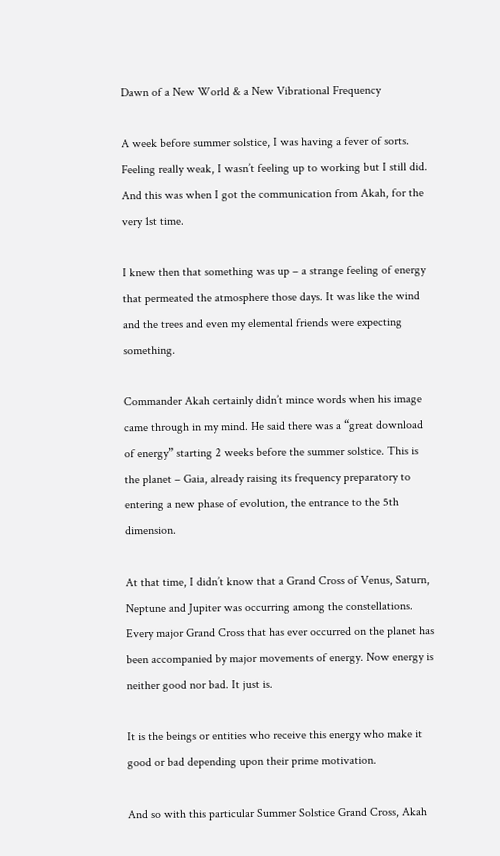Dawn of a New World & a New Vibrational Frequency

A week before summer solstice, I was having a fever of sorts. Feeling really weak, I wasn’t feeling up to working but I still did. And this was when I got the communication from Akah, for the very 1st time.

I knew then that something was up – a strange feeling of energy that permeated the atmosphere those days. It was like the wind and the trees and even my elemental friends were expecting something.

Commander Akah certainly didn’t mince words when his image came through in my mind. He said there was a “great download of energy” starting 2 weeks before the summer solstice. This is the planet – Gaia, already raising its frequency preparatory to entering a new phase of evolution, the entrance to the 5th dimension.

At that time, I didn’t know that a Grand Cross of Venus, Saturn, Neptune and Jupiter was occurring among the constellations. Every major Grand Cross that has ever occurred on the planet has been accompanied by major movements of energy. Now energy is neither good nor bad. It just is.

It is the beings or entities who receive this energy who make it good or bad depending upon their prime motivation.

And so with this particular Summer Solstice Grand Cross, Akah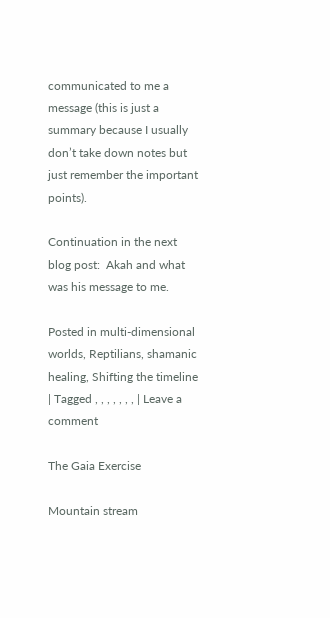communicated to me a message (this is just a summary because I usually don’t take down notes but just remember the important points).

Continuation in the next blog post:  Akah and what was his message to me.

Posted in multi-dimensional worlds, Reptilians, shamanic healing, Shifting the timeline | Tagged , , , , , , , | Leave a comment

The Gaia Exercise

Mountain stream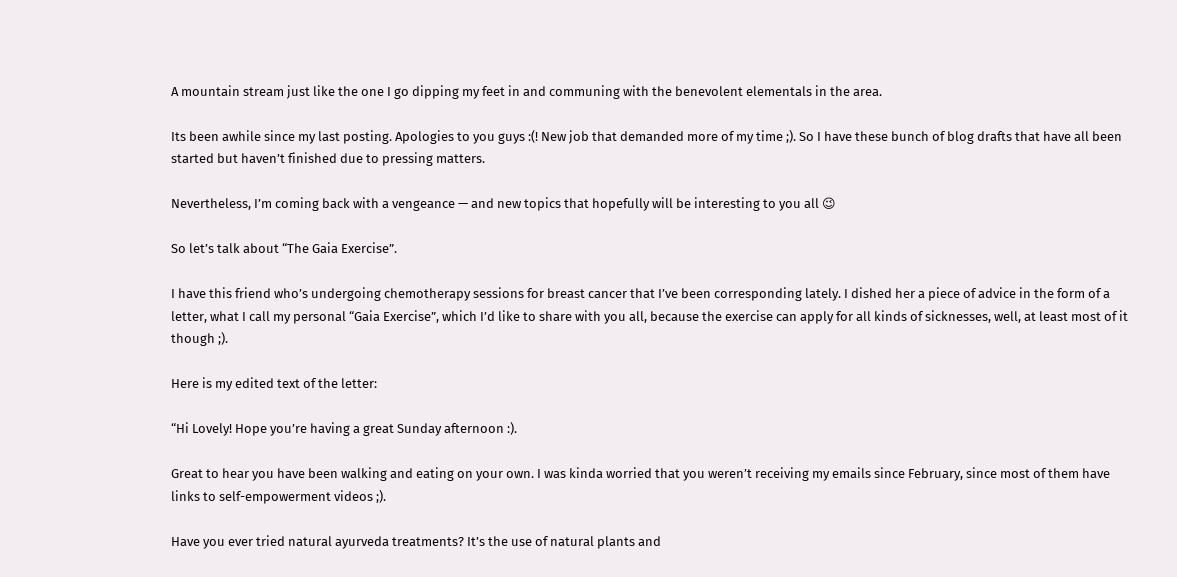A mountain stream just like the one I go dipping my feet in and communing with the benevolent elementals in the area.

Its been awhile since my last posting. Apologies to you guys :(! New job that demanded more of my time ;). So I have these bunch of blog drafts that have all been started but haven’t finished due to pressing matters.

Nevertheless, I’m coming back with a vengeance — and new topics that hopefully will be interesting to you all 😉

So let’s talk about “The Gaia Exercise”.

I have this friend who’s undergoing chemotherapy sessions for breast cancer that I’ve been corresponding lately. I dished her a piece of advice in the form of a letter, what I call my personal “Gaia Exercise”, which I’d like to share with you all, because the exercise can apply for all kinds of sicknesses, well, at least most of it though ;).

Here is my edited text of the letter:

“Hi Lovely! Hope you’re having a great Sunday afternoon :).

Great to hear you have been walking and eating on your own. I was kinda worried that you weren’t receiving my emails since February, since most of them have links to self-empowerment videos ;).

Have you ever tried natural ayurveda treatments? It’s the use of natural plants and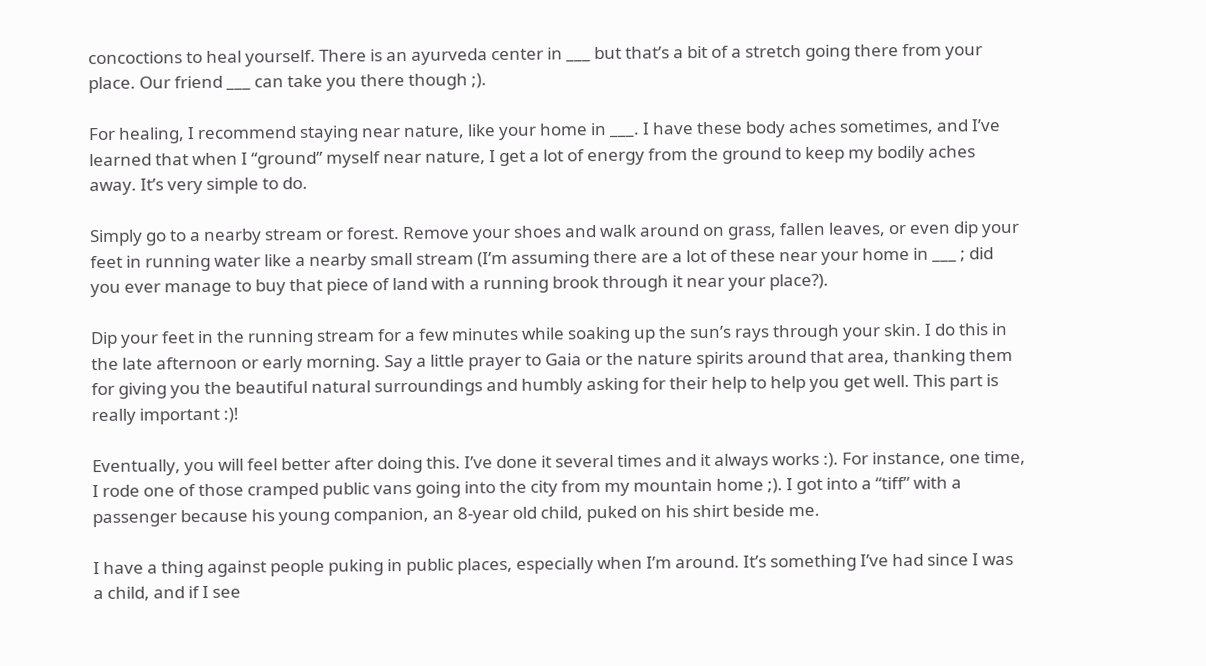concoctions to heal yourself. There is an ayurveda center in ___ but that’s a bit of a stretch going there from your place. Our friend ___ can take you there though ;).

For healing, I recommend staying near nature, like your home in ___. I have these body aches sometimes, and I’ve learned that when I “ground” myself near nature, I get a lot of energy from the ground to keep my bodily aches away. It’s very simple to do.

Simply go to a nearby stream or forest. Remove your shoes and walk around on grass, fallen leaves, or even dip your feet in running water like a nearby small stream (I’m assuming there are a lot of these near your home in ___ ; did you ever manage to buy that piece of land with a running brook through it near your place?).

Dip your feet in the running stream for a few minutes while soaking up the sun’s rays through your skin. I do this in the late afternoon or early morning. Say a little prayer to Gaia or the nature spirits around that area, thanking them for giving you the beautiful natural surroundings and humbly asking for their help to help you get well. This part is really important :)!

Eventually, you will feel better after doing this. I’ve done it several times and it always works :). For instance, one time, I rode one of those cramped public vans going into the city from my mountain home ;). I got into a “tiff” with a passenger because his young companion, an 8-year old child, puked on his shirt beside me.

I have a thing against people puking in public places, especially when I’m around. It’s something I’ve had since I was a child, and if I see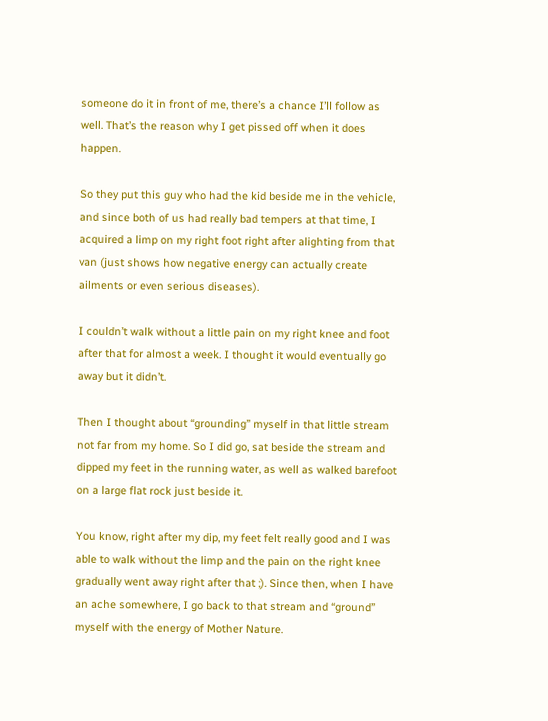someone do it in front of me, there’s a chance I’ll follow as well. That’s the reason why I get pissed off when it does happen.

So they put this guy who had the kid beside me in the vehicle, and since both of us had really bad tempers at that time, I acquired a limp on my right foot right after alighting from that van (just shows how negative energy can actually create ailments or even serious diseases).

I couldn’t walk without a little pain on my right knee and foot after that for almost a week. I thought it would eventually go away but it didn’t.

Then I thought about “grounding” myself in that little stream not far from my home. So I did go, sat beside the stream and dipped my feet in the running water, as well as walked barefoot on a large flat rock just beside it.

You know, right after my dip, my feet felt really good and I was able to walk without the limp and the pain on the right knee gradually went away right after that ;). Since then, when I have an ache somewhere, I go back to that stream and “ground” myself with the energy of Mother Nature.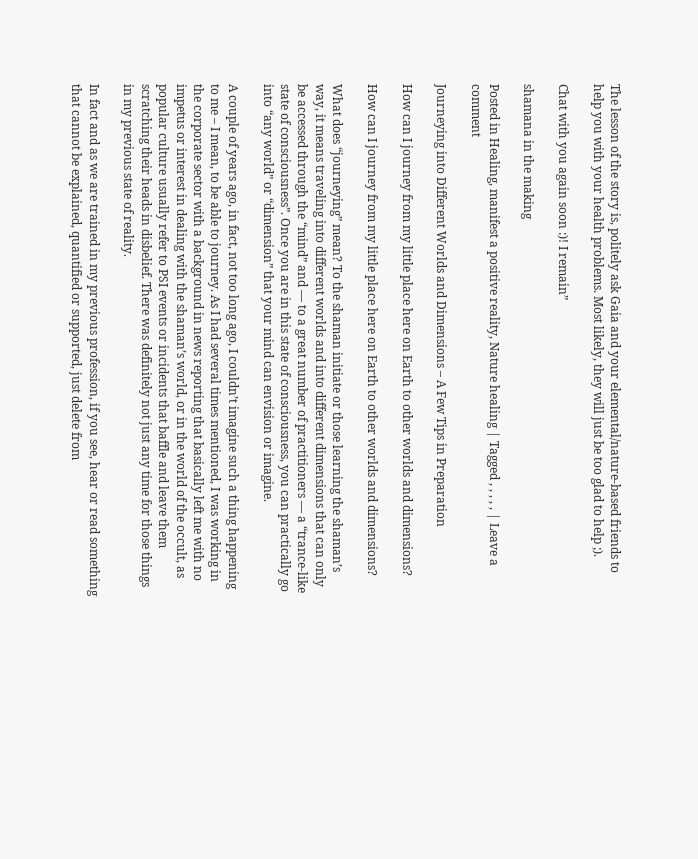The lesson of the story is, politely ask Gaia and your elemental/nature-based friends to help you with your health problems. Most likely, they will just be too glad to help ;).

Chat with you again soon :)! I remain”

shamana in the making

Posted in Healing, manifest a positive reality, Nature healing | Tagged , , , , , | Leave a comment

Journeying into Different Worlds and Dimensions – A Few Tips in Preparation

How can I journey from my little place here on Earth to other worlds and dimensions?

How can I journey from my little place here on Earth to other worlds and dimensions?

What does “journeying” mean? To the shaman initiate or those learning the shaman’s way, it means traveling into different worlds and into different dimensions that can only be accessed through the “mind” and — to a great number of practitioners — a “trance-like state of consciousness”. Once you are in this state of consciousness, you can practically go into “any world” or “dimension” that your mind can envision or imagine.

A couple of years ago, in fact, not too long ago, I couldn’t imagine such a thing happening to me – I mean, to be able to journey. As I had several times mentioned, I was working in the corporate sector with a background in news reporting that basically left me with no impetus or interest in dealing with the shaman’s world, or in the world of the occult, as popular culture usually refer to PSI events or incidents that baffle and leave them scratching their heads in disbelief. There was definitely not just any time for those things in my previous state of reality.

In fact and as we are trained in my previous profession, if you see, hear or read something that cannot be explained, quantified or supported, just delete from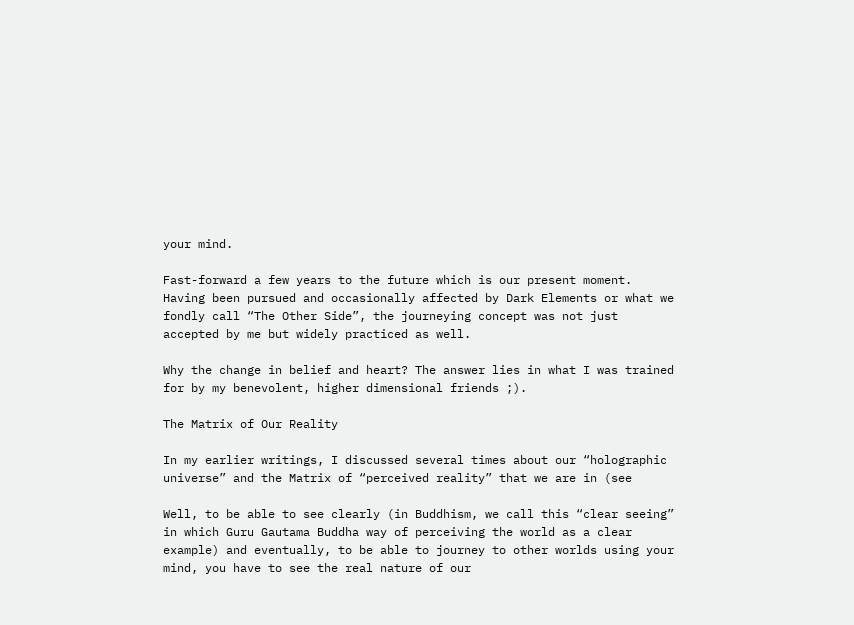your mind.

Fast-forward a few years to the future which is our present moment. Having been pursued and occasionally affected by Dark Elements or what we fondly call “The Other Side”, the journeying concept was not just accepted by me but widely practiced as well.

Why the change in belief and heart? The answer lies in what I was trained for by my benevolent, higher dimensional friends ;).

The Matrix of Our Reality

In my earlier writings, I discussed several times about our “holographic universe” and the Matrix of “perceived reality” that we are in (see

Well, to be able to see clearly (in Buddhism, we call this “clear seeing” in which Guru Gautama Buddha way of perceiving the world as a clear example) and eventually, to be able to journey to other worlds using your mind, you have to see the real nature of our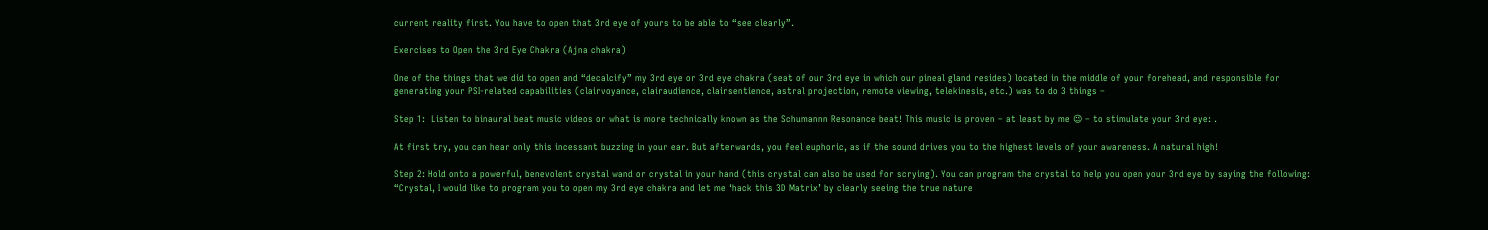current reality first. You have to open that 3rd eye of yours to be able to “see clearly”.

Exercises to Open the 3rd Eye Chakra (Ajna chakra)

One of the things that we did to open and “decalcify” my 3rd eye or 3rd eye chakra (seat of our 3rd eye in which our pineal gland resides) located in the middle of your forehead, and responsible for generating your PSI-related capabilities (clairvoyance, clairaudience, clairsentience, astral projection, remote viewing, telekinesis, etc.) was to do 3 things –

Step 1:  Listen to binaural beat music videos or what is more technically known as the Schumannn Resonance beat! This music is proven – at least by me 😉 – to stimulate your 3rd eye: .

At first try, you can hear only this incessant buzzing in your ear. But afterwards, you feel euphoric, as if the sound drives you to the highest levels of your awareness. A natural high!

Step 2: Hold onto a powerful, benevolent crystal wand or crystal in your hand (this crystal can also be used for scrying). You can program the crystal to help you open your 3rd eye by saying the following: “Crystal, I would like to program you to open my 3rd eye chakra and let me ‘hack this 3D Matrix’ by clearly seeing the true nature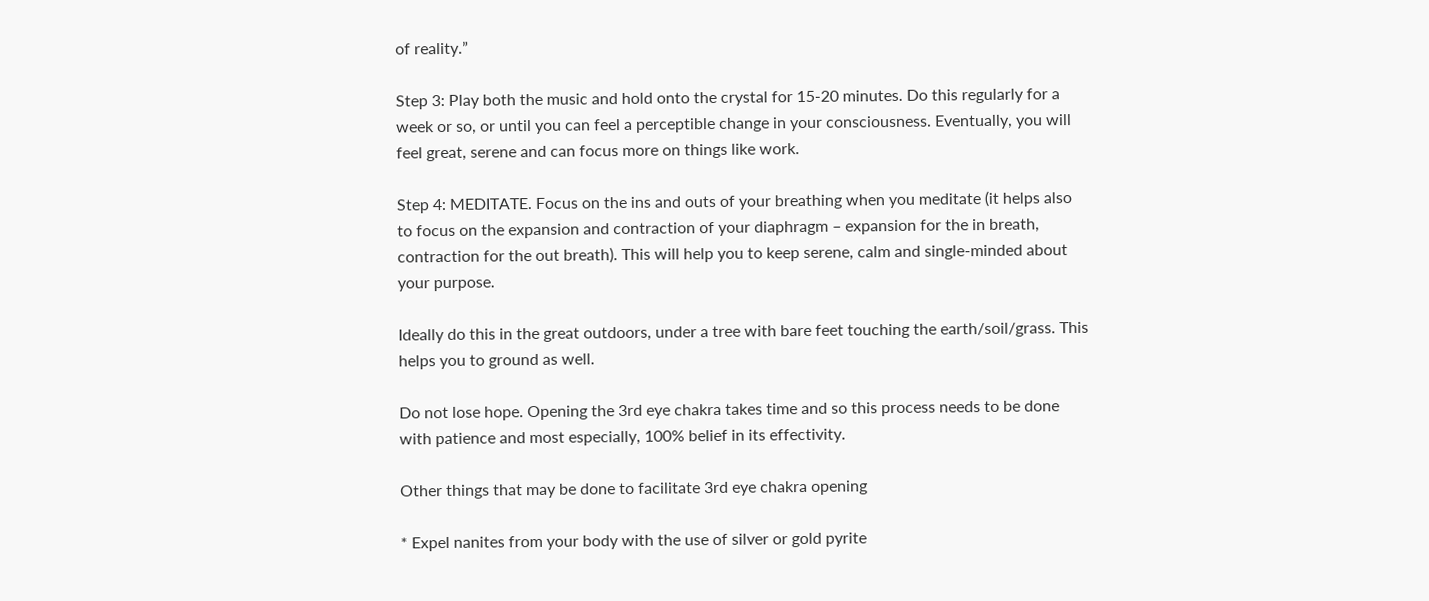of reality.”

Step 3: Play both the music and hold onto the crystal for 15-20 minutes. Do this regularly for a week or so, or until you can feel a perceptible change in your consciousness. Eventually, you will feel great, serene and can focus more on things like work.

Step 4: MEDITATE. Focus on the ins and outs of your breathing when you meditate (it helps also to focus on the expansion and contraction of your diaphragm – expansion for the in breath, contraction for the out breath). This will help you to keep serene, calm and single-minded about your purpose.

Ideally do this in the great outdoors, under a tree with bare feet touching the earth/soil/grass. This helps you to ground as well.

Do not lose hope. Opening the 3rd eye chakra takes time and so this process needs to be done with patience and most especially, 100% belief in its effectivity.

Other things that may be done to facilitate 3rd eye chakra opening

* Expel nanites from your body with the use of silver or gold pyrite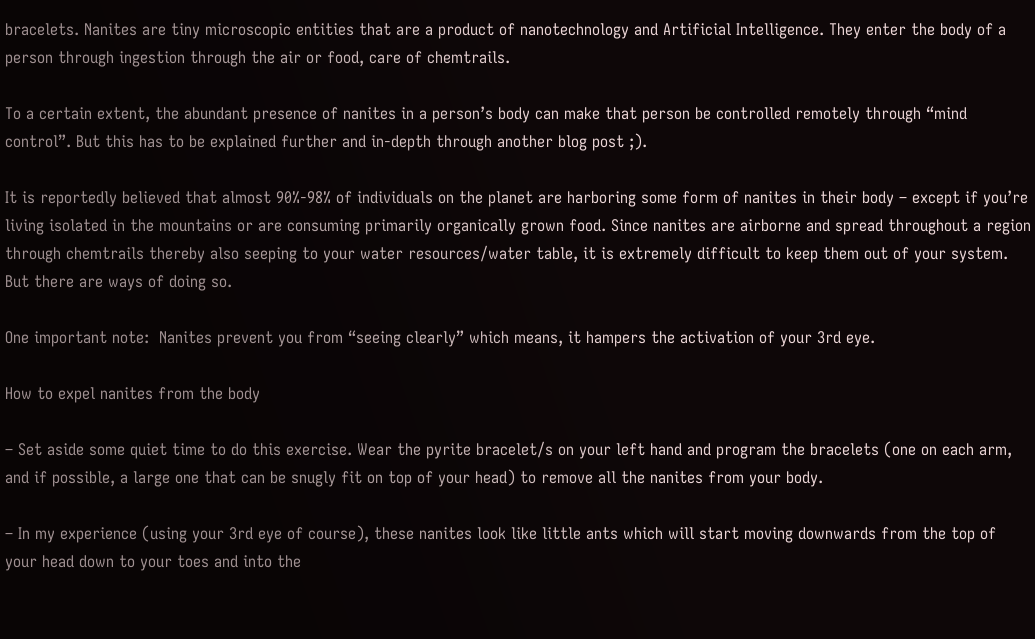bracelets. Nanites are tiny microscopic entities that are a product of nanotechnology and Artificial Intelligence. They enter the body of a person through ingestion through the air or food, care of chemtrails.

To a certain extent, the abundant presence of nanites in a person’s body can make that person be controlled remotely through “mind control”. But this has to be explained further and in-depth through another blog post ;).

It is reportedly believed that almost 90%-98% of individuals on the planet are harboring some form of nanites in their body – except if you’re living isolated in the mountains or are consuming primarily organically grown food. Since nanites are airborne and spread throughout a region through chemtrails thereby also seeping to your water resources/water table, it is extremely difficult to keep them out of your system. But there are ways of doing so.

One important note:  Nanites prevent you from “seeing clearly” which means, it hampers the activation of your 3rd eye.

How to expel nanites from the body

– Set aside some quiet time to do this exercise. Wear the pyrite bracelet/s on your left hand and program the bracelets (one on each arm, and if possible, a large one that can be snugly fit on top of your head) to remove all the nanites from your body.

– In my experience (using your 3rd eye of course), these nanites look like little ants which will start moving downwards from the top of your head down to your toes and into the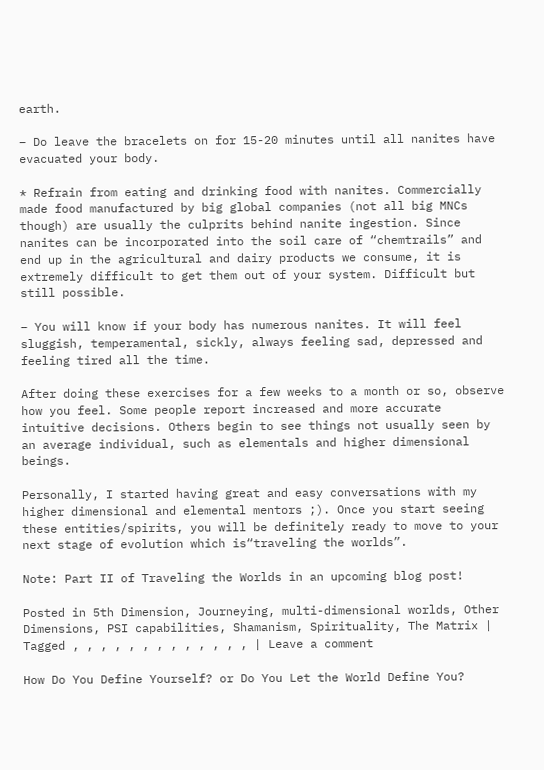earth.

– Do leave the bracelets on for 15-20 minutes until all nanites have evacuated your body.

* Refrain from eating and drinking food with nanites. Commercially made food manufactured by big global companies (not all big MNCs though) are usually the culprits behind nanite ingestion. Since nanites can be incorporated into the soil care of “chemtrails” and end up in the agricultural and dairy products we consume, it is extremely difficult to get them out of your system. Difficult but still possible.

– You will know if your body has numerous nanites. It will feel sluggish, temperamental, sickly, always feeling sad, depressed and feeling tired all the time.

After doing these exercises for a few weeks to a month or so, observe how you feel. Some people report increased and more accurate intuitive decisions. Others begin to see things not usually seen by an average individual, such as elementals and higher dimensional beings.

Personally, I started having great and easy conversations with my higher dimensional and elemental mentors ;). Once you start seeing these entities/spirits, you will be definitely ready to move to your next stage of evolution which is“traveling the worlds”.

Note: Part II of Traveling the Worlds in an upcoming blog post!

Posted in 5th Dimension, Journeying, multi-dimensional worlds, Other Dimensions, PSI capabilities, Shamanism, Spirituality, The Matrix | Tagged , , , , , , , , , , , , , | Leave a comment

How Do You Define Yourself? or Do You Let the World Define You?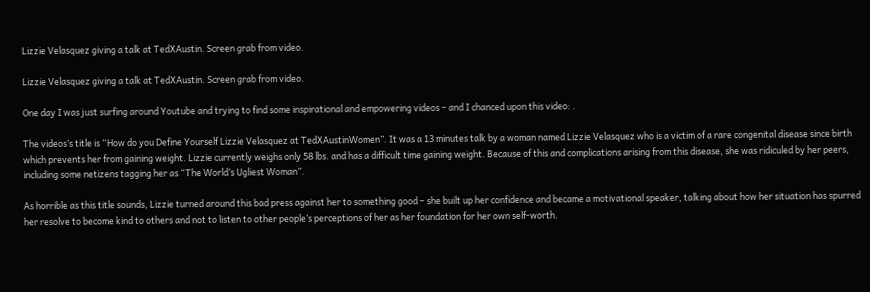Lizzie Velasquez giving a talk at TedXAustin. Screen grab from video.

Lizzie Velasquez giving a talk at TedXAustin. Screen grab from video.

One day I was just surfing around Youtube and trying to find some inspirational and empowering videos – and I chanced upon this video: .

The videos’s title is “How do you Define Yourself Lizzie Velasquez at TedXAustinWomen”. It was a 13 minutes talk by a woman named Lizzie Velasquez who is a victim of a rare congenital disease since birth which prevents her from gaining weight. Lizzie currently weighs only 58 lbs. and has a difficult time gaining weight. Because of this and complications arising from this disease, she was ridiculed by her peers, including some netizens tagging her as “The World’s Ugliest Woman”.

As horrible as this title sounds, Lizzie turned around this bad press against her to something good – she built up her confidence and became a motivational speaker, talking about how her situation has spurred her resolve to become kind to others and not to listen to other people’s perceptions of her as her foundation for her own self-worth.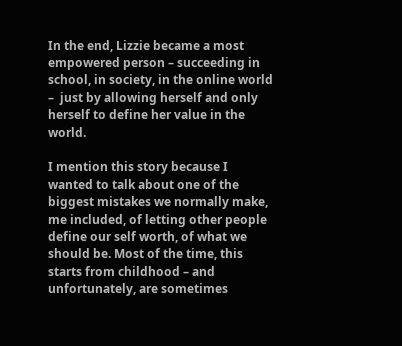In the end, Lizzie became a most empowered person – succeeding in school, in society, in the online world  –  just by allowing herself and only herself to define her value in the world.

I mention this story because I wanted to talk about one of the biggest mistakes we normally make, me included, of letting other people define our self worth, of what we should be. Most of the time, this starts from childhood – and unfortunately, are sometimes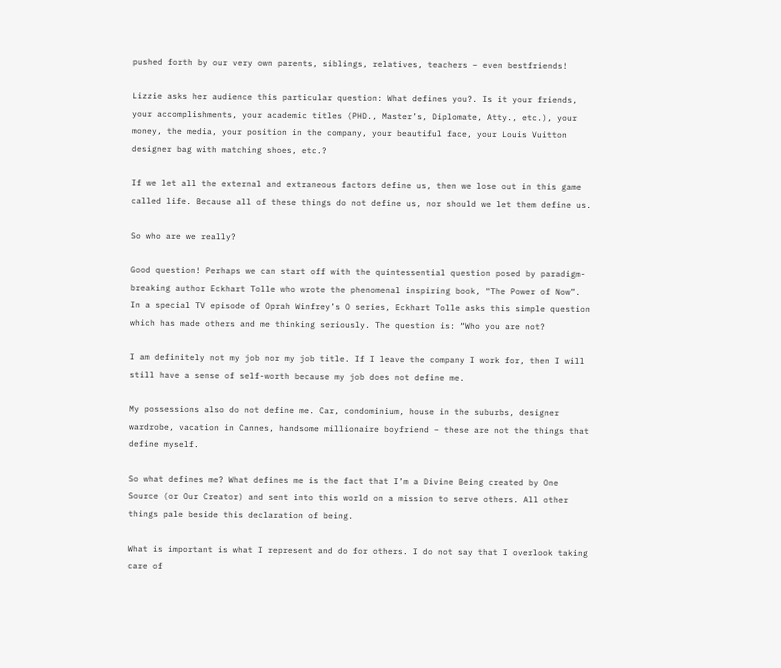pushed forth by our very own parents, siblings, relatives, teachers – even bestfriends!

Lizzie asks her audience this particular question: What defines you?. Is it your friends, your accomplishments, your academic titles (PHD., Master’s, Diplomate, Atty., etc.), your money, the media, your position in the company, your beautiful face, your Louis Vuitton designer bag with matching shoes, etc.?

If we let all the external and extraneous factors define us, then we lose out in this game called life. Because all of these things do not define us, nor should we let them define us.

So who are we really?

Good question! Perhaps we can start off with the quintessential question posed by paradigm-breaking author Eckhart Tolle who wrote the phenomenal inspiring book, “The Power of Now”. In a special TV episode of Oprah Winfrey’s O series, Eckhart Tolle asks this simple question which has made others and me thinking seriously. The question is: “Who you are not?

I am definitely not my job nor my job title. If I leave the company I work for, then I will still have a sense of self-worth because my job does not define me.

My possessions also do not define me. Car, condominium, house in the suburbs, designer wardrobe, vacation in Cannes, handsome millionaire boyfriend – these are not the things that define myself.

So what defines me? What defines me is the fact that I’m a Divine Being created by One Source (or Our Creator) and sent into this world on a mission to serve others. All other things pale beside this declaration of being.

What is important is what I represent and do for others. I do not say that I overlook taking care of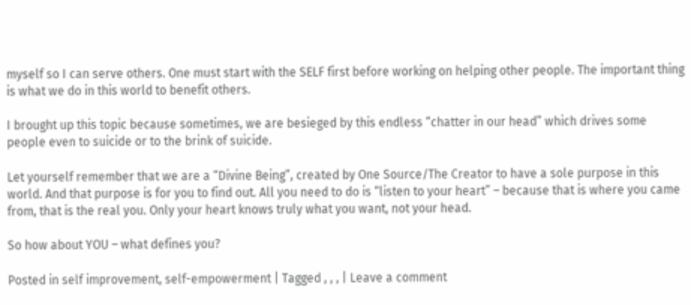myself so I can serve others. One must start with the SELF first before working on helping other people. The important thing is what we do in this world to benefit others.

I brought up this topic because sometimes, we are besieged by this endless “chatter in our head” which drives some people even to suicide or to the brink of suicide.

Let yourself remember that we are a “Divine Being”, created by One Source/The Creator to have a sole purpose in this world. And that purpose is for you to find out. All you need to do is “listen to your heart” – because that is where you came from, that is the real you. Only your heart knows truly what you want, not your head.

So how about YOU – what defines you?

Posted in self improvement, self-empowerment | Tagged , , , | Leave a comment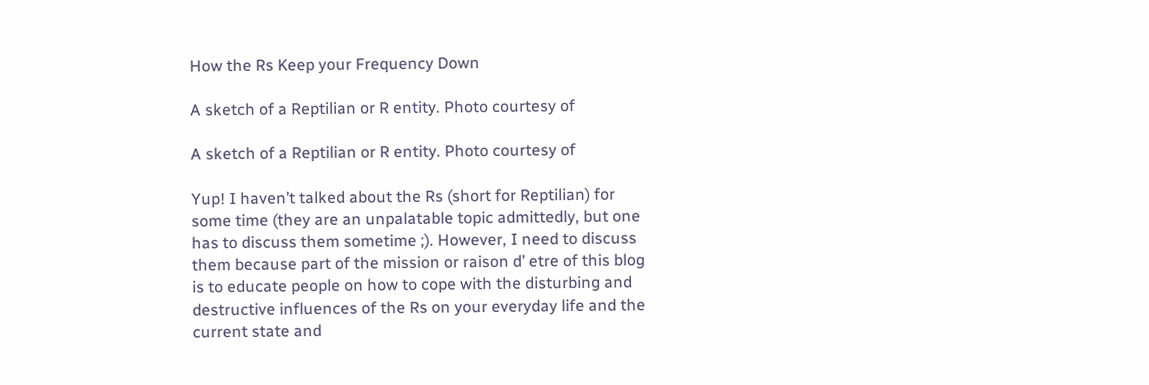How the Rs Keep your Frequency Down

A sketch of a Reptilian or R entity. Photo courtesy of

A sketch of a Reptilian or R entity. Photo courtesy of

Yup! I haven’t talked about the Rs (short for Reptilian) for some time (they are an unpalatable topic admittedly, but one has to discuss them sometime ;). However, I need to discuss them because part of the mission or raison d’ etre of this blog is to educate people on how to cope with the disturbing and destructive influences of the Rs on your everyday life and the current state and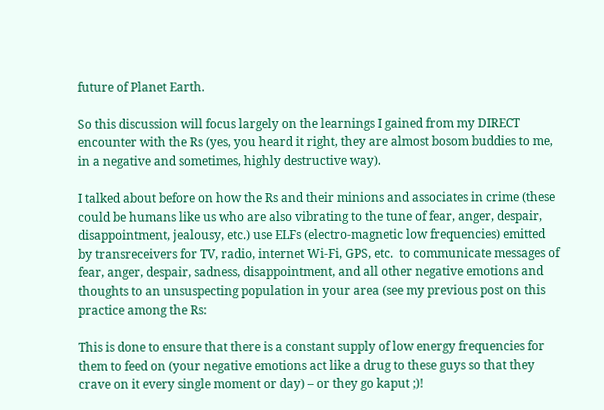future of Planet Earth.

So this discussion will focus largely on the learnings I gained from my DIRECT encounter with the Rs (yes, you heard it right, they are almost bosom buddies to me, in a negative and sometimes, highly destructive way).

I talked about before on how the Rs and their minions and associates in crime (these could be humans like us who are also vibrating to the tune of fear, anger, despair, disappointment, jealousy, etc.) use ELFs (electro-magnetic low frequencies) emitted by transreceivers for TV, radio, internet Wi-Fi, GPS, etc.  to communicate messages of fear, anger, despair, sadness, disappointment, and all other negative emotions and thoughts to an unsuspecting population in your area (see my previous post on this practice among the Rs:

This is done to ensure that there is a constant supply of low energy frequencies for them to feed on (your negative emotions act like a drug to these guys so that they crave on it every single moment or day) – or they go kaput ;)!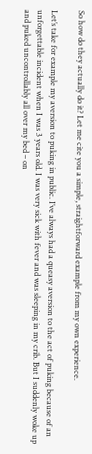So how do they actually do it? Let me cite you a simple, straightforward example from my own experience.

Let’s take for example my aversion to puking in public. I’ve always had a queasy aversion to the act of puking because of an unforgettable incident when I was 3 years old. I was very sick with fever and was sleeping in my crib. But I suddenly woke up and puked uncontrollably all over my bed – on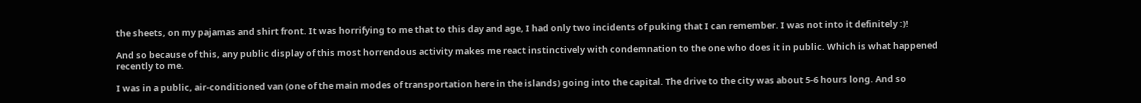the sheets, on my pajamas and shirt front. It was horrifying to me that to this day and age, I had only two incidents of puking that I can remember. I was not into it definitely :)!

And so because of this, any public display of this most horrendous activity makes me react instinctively with condemnation to the one who does it in public. Which is what happened recently to me.

I was in a public, air-conditioned van (one of the main modes of transportation here in the islands) going into the capital. The drive to the city was about 5-6 hours long. And so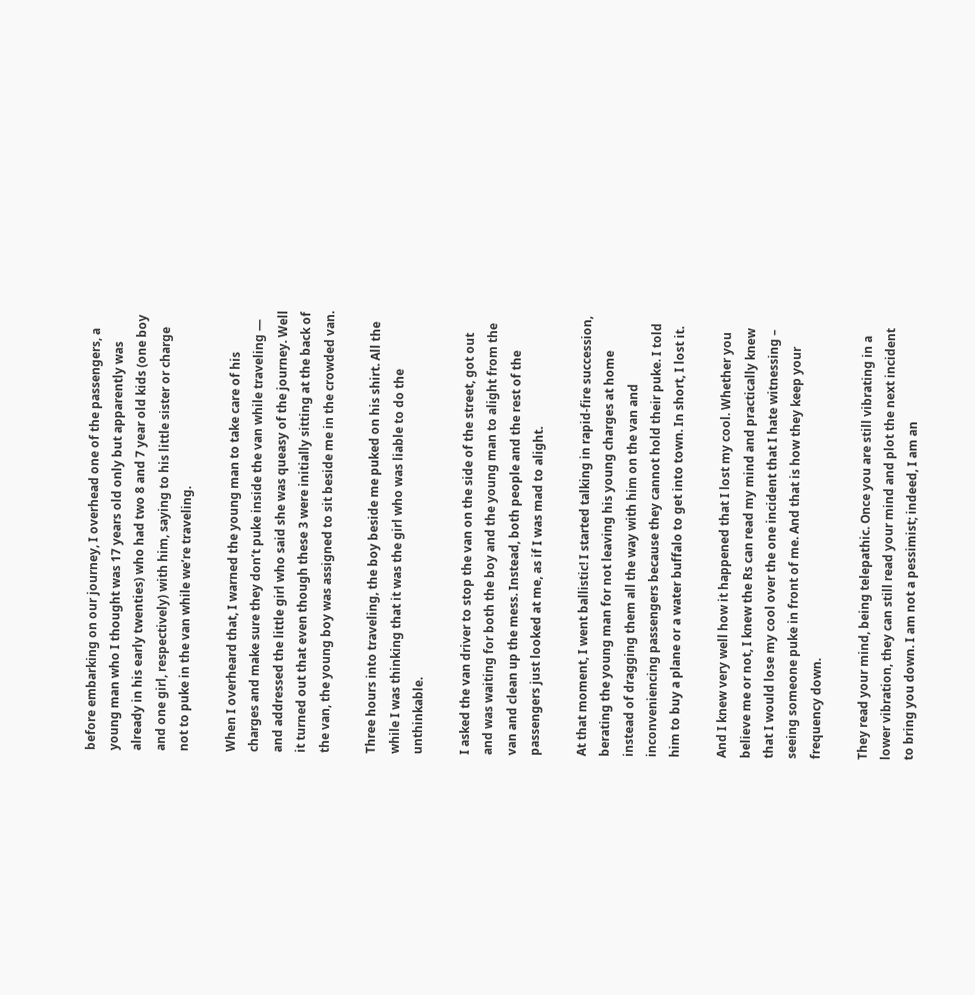before embarking on our journey, I overhead one of the passengers, a young man who I thought was 17 years old only but apparently was already in his early twenties) who had two 8 and 7 year old kids (one boy and one girl, respectively) with him, saying to his little sister or charge not to puke in the van while we’re traveling.

When I overheard that, I warned the young man to take care of his charges and make sure they don’t puke inside the van while traveling — and addressed the little girl who said she was queasy of the journey. Well it turned out that even though these 3 were initially sitting at the back of the van, the young boy was assigned to sit beside me in the crowded van.

Three hours into traveling, the boy beside me puked on his shirt. All the while I was thinking that it was the girl who was liable to do the unthinkable.

I asked the van driver to stop the van on the side of the street, got out and was waiting for both the boy and the young man to alight from the van and clean up the mess. Instead, both people and the rest of the passengers just looked at me, as if I was mad to alight.

At that moment, I went ballistic! I started talking in rapid-fire succession, berating the young man for not leaving his young charges at home instead of dragging them all the way with him on the van and inconveniencing passengers because they cannot hold their puke. I told him to buy a plane or a water buffalo to get into town. In short, I lost it.

And I knew very well how it happened that I lost my cool. Whether you believe me or not, I knew the Rs can read my mind and practically knew that I would lose my cool over the one incident that I hate witnessing – seeing someone puke in front of me. And that is how they keep your frequency down.

They read your mind, being telepathic. Once you are still vibrating in a lower vibration, they can still read your mind and plot the next incident to bring you down. I am not a pessimist; indeed, I am an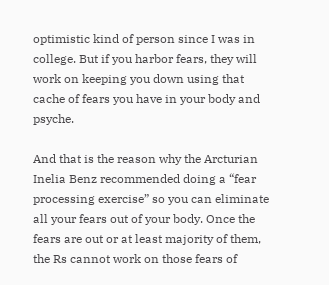optimistic kind of person since I was in college. But if you harbor fears, they will work on keeping you down using that cache of fears you have in your body and psyche.

And that is the reason why the Arcturian Inelia Benz recommended doing a “fear processing exercise” so you can eliminate all your fears out of your body. Once the fears are out or at least majority of them, the Rs cannot work on those fears of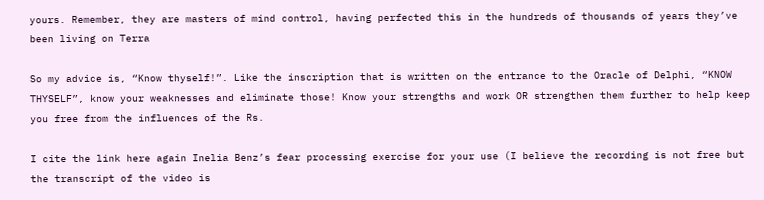yours. Remember, they are masters of mind control, having perfected this in the hundreds of thousands of years they’ve been living on Terra

So my advice is, “Know thyself!”. Like the inscription that is written on the entrance to the Oracle of Delphi, “KNOW THYSELF”, know your weaknesses and eliminate those! Know your strengths and work OR strengthen them further to help keep you free from the influences of the Rs.

I cite the link here again Inelia Benz’s fear processing exercise for your use (I believe the recording is not free but the transcript of the video is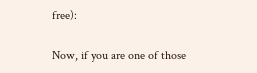free):

Now, if you are one of those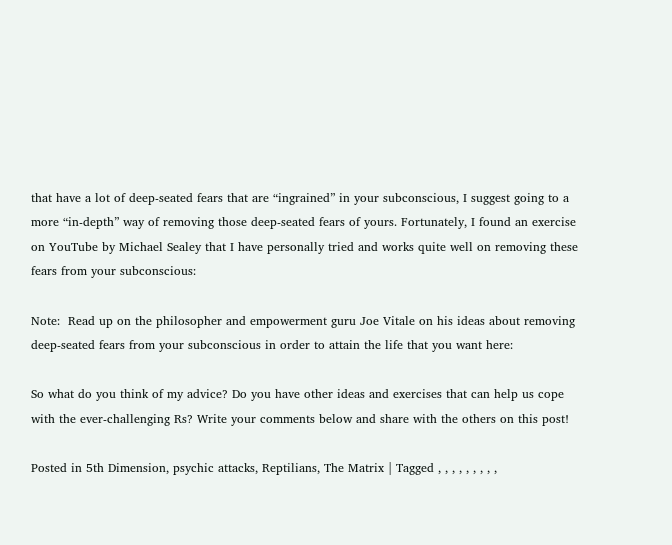that have a lot of deep-seated fears that are “ingrained” in your subconscious, I suggest going to a more “in-depth” way of removing those deep-seated fears of yours. Fortunately, I found an exercise on YouTube by Michael Sealey that I have personally tried and works quite well on removing these fears from your subconscious:

Note:  Read up on the philosopher and empowerment guru Joe Vitale on his ideas about removing deep-seated fears from your subconscious in order to attain the life that you want here:

So what do you think of my advice? Do you have other ideas and exercises that can help us cope with the ever-challenging Rs? Write your comments below and share with the others on this post!

Posted in 5th Dimension, psychic attacks, Reptilians, The Matrix | Tagged , , , , , , , , ,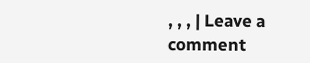, , , | Leave a comment